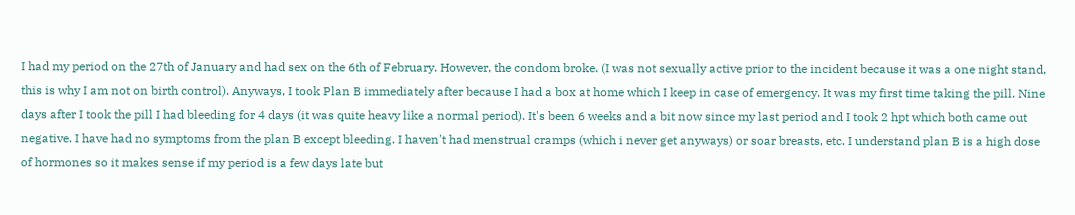I had my period on the 27th of January and had sex on the 6th of February. However, the condom broke. (I was not sexually active prior to the incident because it was a one night stand, this is why I am not on birth control). Anyways, I took Plan B immediately after because I had a box at home which I keep in case of emergency. It was my first time taking the pill. Nine days after I took the pill I had bleeding for 4 days (it was quite heavy like a normal period). It's been 6 weeks and a bit now since my last period and I took 2 hpt which both came out negative. I have had no symptoms from the plan B except bleeding. I haven't had menstrual cramps (which i never get anyways) or soar breasts, etc. I understand plan B is a high dose of hormones so it makes sense if my period is a few days late but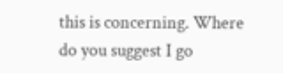this is concerning. Where do you suggest I go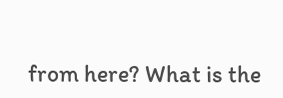from here? What is the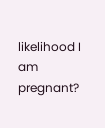likelihood I am pregnant?